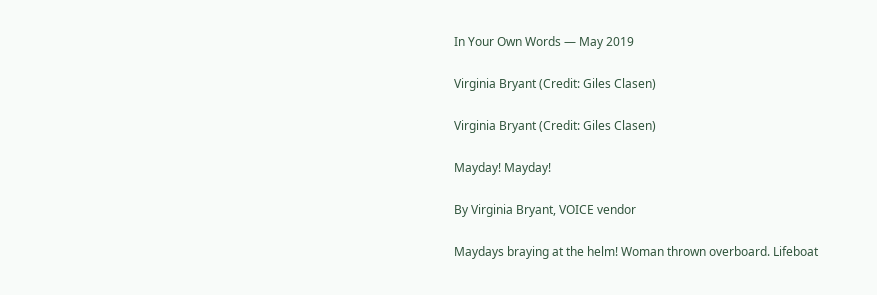In Your Own Words — May 2019

Virginia Bryant (Credit: Giles Clasen)

Virginia Bryant (Credit: Giles Clasen)

Mayday! Mayday!

By Virginia Bryant, VOICE vendor

Maydays braying at the helm! Woman thrown overboard. Lifeboat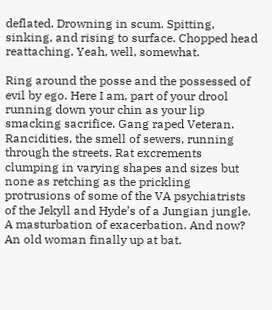deflated. Drowning in scum. Spitting, sinking, and rising to surface. Chopped head reattaching. Yeah, well, somewhat.

Ring around the posse and the possessed of evil by ego. Here I am, part of your drool running down your chin as your lip smacking sacrifice. Gang raped Veteran. Rancidities, the smell of sewers, running through the streets. Rat excrements clumping in varying shapes and sizes but none as retching as the prickling protrusions of some of the VA psychiatrists of the Jekyll and Hyde’s of a Jungian jungle. A masturbation of exacerbation. And now? An old woman finally up at bat.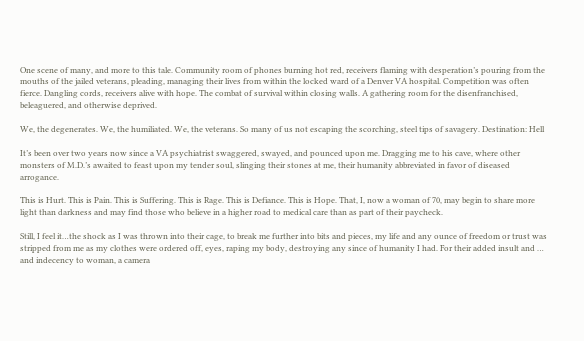One scene of many, and more to this tale. Community room of phones burning hot red, receivers flaming with desperation’s pouring from the mouths of the jailed veterans, pleading, managing their lives from within the locked ward of a Denver VA hospital. Competition was often fierce. Dangling cords, receivers alive with hope. The combat of survival within closing walls. A gathering room for the disenfranchised, beleaguered, and otherwise deprived.

We, the degenerates. We, the humiliated. We, the veterans. So many of us not escaping the scorching, steel tips of savagery. Destination: Hell

It’s been over two years now since a VA psychiatrist swaggered, swayed, and pounced upon me. Dragging me to his cave, where other monsters of M.D.’s awaited to feast upon my tender soul, slinging their stones at me, their humanity abbreviated in favor of diseased arrogance.

This is Hurt. This is Pain. This is Suffering. This is Rage. This is Defiance. This is Hope. That, I, now a woman of 70, may begin to share more light than darkness and may find those who believe in a higher road to medical care than as part of their paycheck.

Still, I feel it…the shock as I was thrown into their cage, to break me further into bits and pieces, my life and any ounce of freedom or trust was stripped from me as my clothes were ordered off, eyes, raping my body, destroying any since of humanity I had. For their added insult and … and indecency to woman, a camera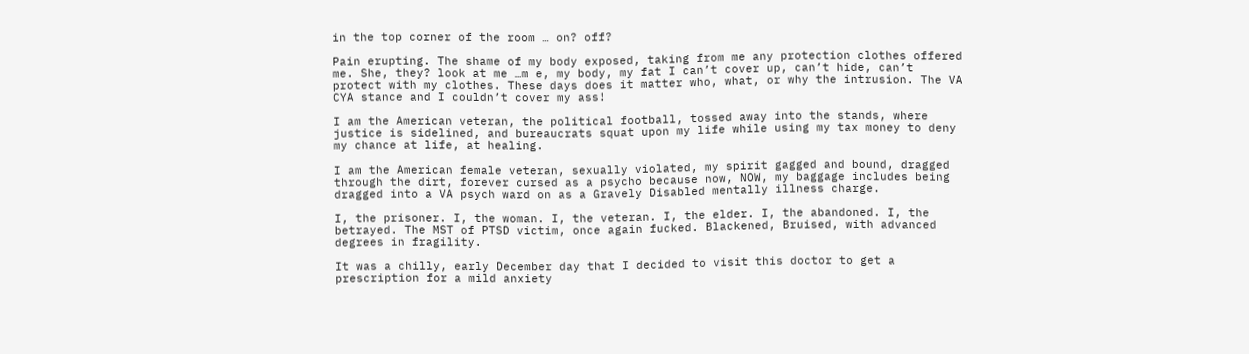in the top corner of the room … on? off?

Pain erupting. The shame of my body exposed, taking from me any protection clothes offered me. She, they? look at me …m e, my body, my fat I can’t cover up, can’t hide, can’t protect with my clothes. These days does it matter who, what, or why the intrusion. The VA CYA stance and I couldn’t cover my ass!

I am the American veteran, the political football, tossed away into the stands, where justice is sidelined, and bureaucrats squat upon my life while using my tax money to deny my chance at life, at healing.

I am the American female veteran, sexually violated, my spirit gagged and bound, dragged through the dirt, forever cursed as a psycho because now, NOW, my baggage includes being dragged into a VA psych ward on as a Gravely Disabled mentally illness charge.

I, the prisoner. I, the woman. I, the veteran. I, the elder. I, the abandoned. I, the betrayed. The MST of PTSD victim, once again fucked. Blackened, Bruised, with advanced degrees in fragility.

It was a chilly, early December day that I decided to visit this doctor to get a prescription for a mild anxiety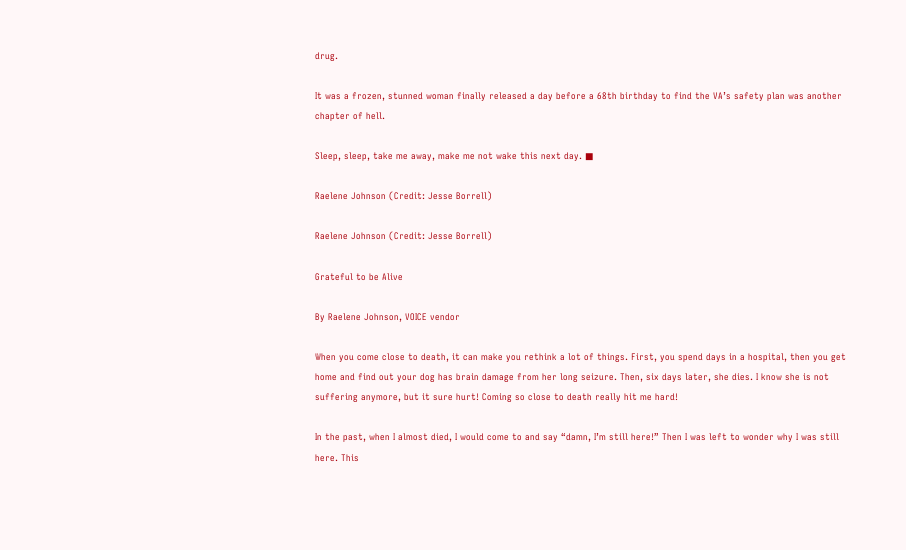drug.

It was a frozen, stunned woman finally released a day before a 68th birthday to find the VA’s safety plan was another chapter of hell.

Sleep, sleep, take me away, make me not wake this next day. ■

Raelene Johnson (Credit: Jesse Borrell)

Raelene Johnson (Credit: Jesse Borrell)

Grateful to be Alive

By Raelene Johnson, VOICE vendor

When you come close to death, it can make you rethink a lot of things. First, you spend days in a hospital, then you get home and find out your dog has brain damage from her long seizure. Then, six days later, she dies. I know she is not suffering anymore, but it sure hurt! Coming so close to death really hit me hard!

In the past, when I almost died, I would come to and say “damn, I’m still here!” Then I was left to wonder why I was still here. This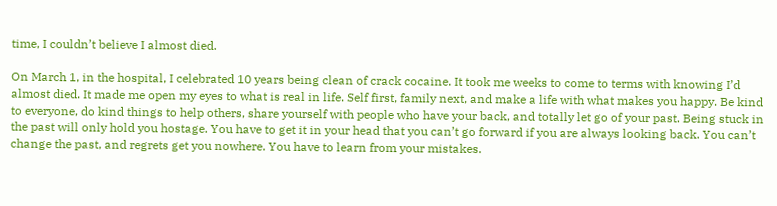time, I couldn’t believe I almost died.

On March 1, in the hospital, I celebrated 10 years being clean of crack cocaine. It took me weeks to come to terms with knowing I’d almost died. It made me open my eyes to what is real in life. Self first, family next, and make a life with what makes you happy. Be kind to everyone, do kind things to help others, share yourself with people who have your back, and totally let go of your past. Being stuck in the past will only hold you hostage. You have to get it in your head that you can’t go forward if you are always looking back. You can’t change the past, and regrets get you nowhere. You have to learn from your mistakes.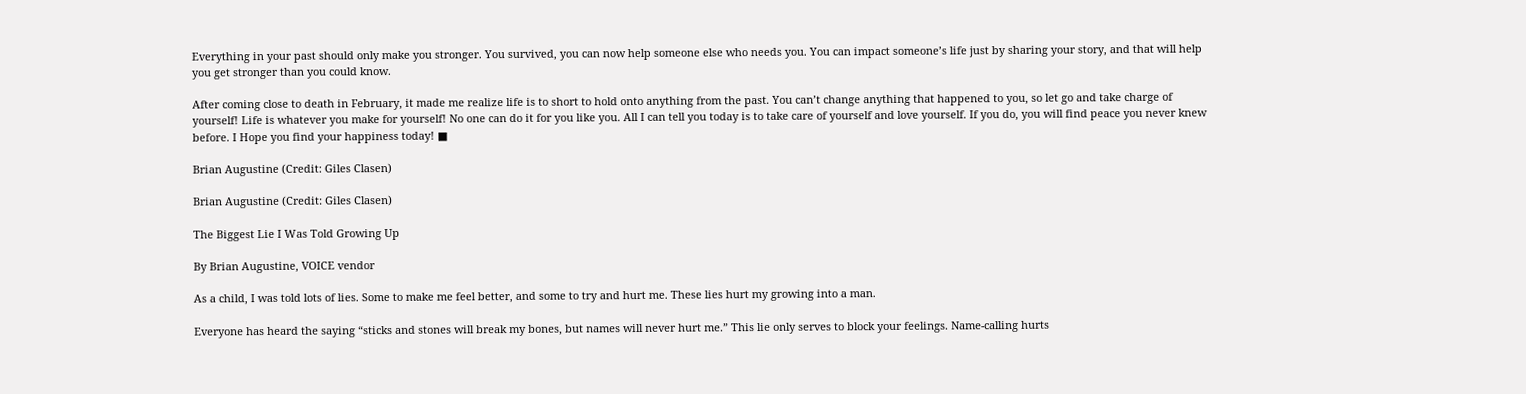Everything in your past should only make you stronger. You survived, you can now help someone else who needs you. You can impact someone’s life just by sharing your story, and that will help you get stronger than you could know.

After coming close to death in February, it made me realize life is to short to hold onto anything from the past. You can’t change anything that happened to you, so let go and take charge of yourself! Life is whatever you make for yourself! No one can do it for you like you. All I can tell you today is to take care of yourself and love yourself. If you do, you will find peace you never knew before. I Hope you find your happiness today! ■

Brian Augustine (Credit: Giles Clasen)

Brian Augustine (Credit: Giles Clasen)

The Biggest Lie I Was Told Growing Up

By Brian Augustine, VOICE vendor

As a child, I was told lots of lies. Some to make me feel better, and some to try and hurt me. These lies hurt my growing into a man.

Everyone has heard the saying “sticks and stones will break my bones, but names will never hurt me.” This lie only serves to block your feelings. Name-calling hurts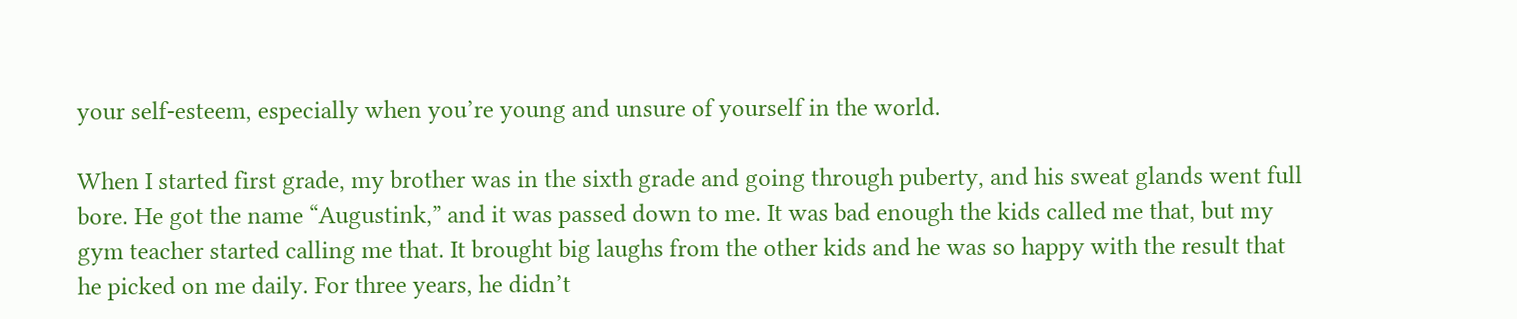your self-esteem, especially when you’re young and unsure of yourself in the world.

When I started first grade, my brother was in the sixth grade and going through puberty, and his sweat glands went full bore. He got the name “Augustink,” and it was passed down to me. It was bad enough the kids called me that, but my gym teacher started calling me that. It brought big laughs from the other kids and he was so happy with the result that he picked on me daily. For three years, he didn’t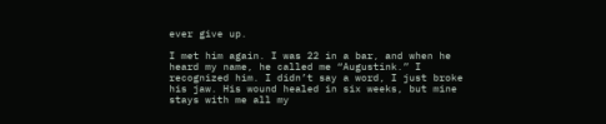ever give up.

I met him again. I was 22 in a bar, and when he heard my name, he called me “Augustink.” I recognized him. I didn’t say a word, I just broke his jaw. His wound healed in six weeks, but mine stays with me all my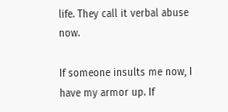life. They call it verbal abuse now.

If someone insults me now, I have my armor up. If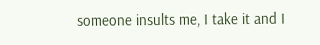someone insults me, I take it and I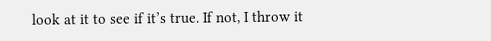look at it to see if it’s true. If not, I throw it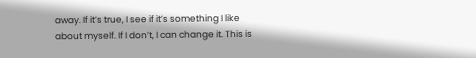away. If it’s true, I see if it’s something I like about myself. If I don’t, I can change it. This is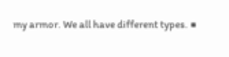my armor. We all have different types. ■